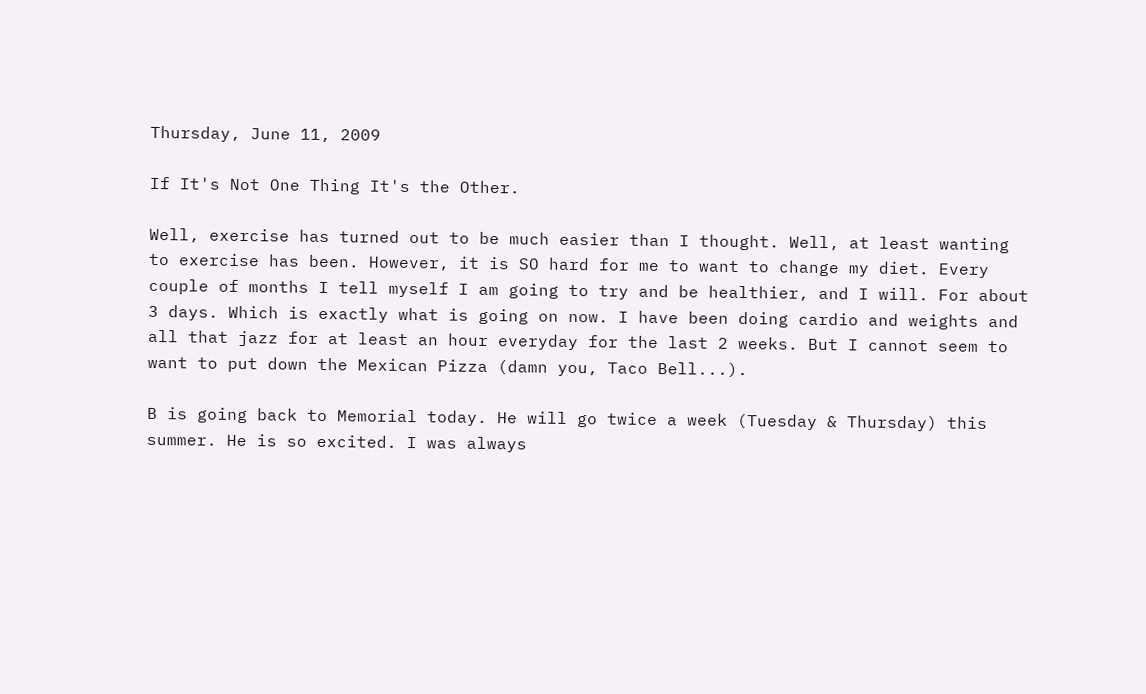Thursday, June 11, 2009

If It's Not One Thing It's the Other.

Well, exercise has turned out to be much easier than I thought. Well, at least wanting to exercise has been. However, it is SO hard for me to want to change my diet. Every couple of months I tell myself I am going to try and be healthier, and I will. For about 3 days. Which is exactly what is going on now. I have been doing cardio and weights and all that jazz for at least an hour everyday for the last 2 weeks. But I cannot seem to want to put down the Mexican Pizza (damn you, Taco Bell...).

B is going back to Memorial today. He will go twice a week (Tuesday & Thursday) this summer. He is so excited. I was always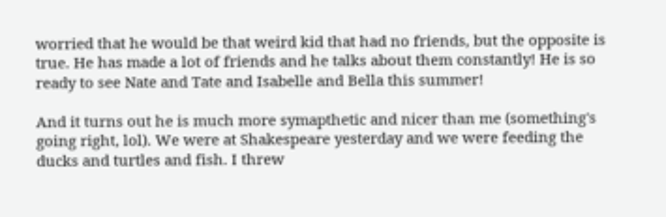worried that he would be that weird kid that had no friends, but the opposite is true. He has made a lot of friends and he talks about them constantly! He is so ready to see Nate and Tate and Isabelle and Bella this summer!

And it turns out he is much more symapthetic and nicer than me (something's going right, lol). We were at Shakespeare yesterday and we were feeding the ducks and turtles and fish. I threw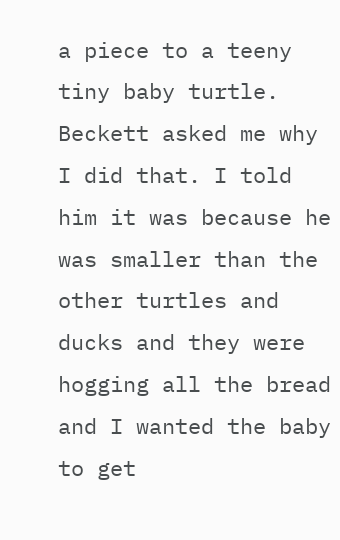a piece to a teeny tiny baby turtle. Beckett asked me why I did that. I told him it was because he was smaller than the other turtles and ducks and they were hogging all the bread and I wanted the baby to get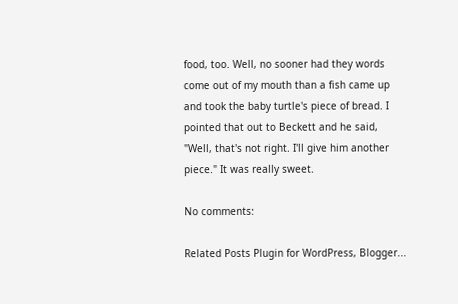food, too. Well, no sooner had they words come out of my mouth than a fish came up and took the baby turtle's piece of bread. I pointed that out to Beckett and he said, "Well, that's not right. I'll give him another piece." It was really sweet.

No comments:

Related Posts Plugin for WordPress, Blogger...